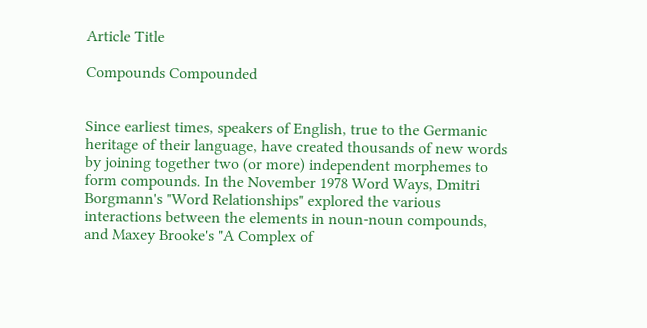Article Title

Compounds Compounded


Since earliest times, speakers of English, true to the Germanic heritage of their language, have created thousands of new words by joining together two (or more) independent morphemes to form compounds. In the November 1978 Word Ways, Dmitri Borgmann's "Word Relationships" explored the various interactions between the elements in noun-noun compounds, and Maxey Brooke's "A Complex of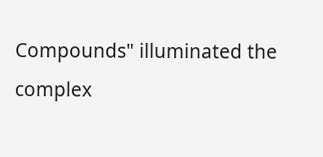Compounds" illuminated the complex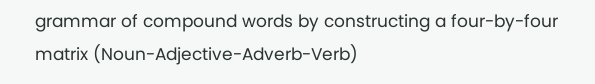grammar of compound words by constructing a four-by-four matrix (Noun-Adjective-Adverb-Verb)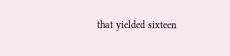that yielded sixteen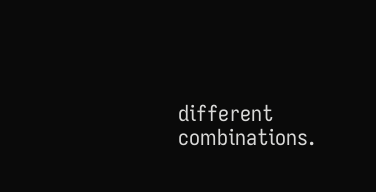different combinations.